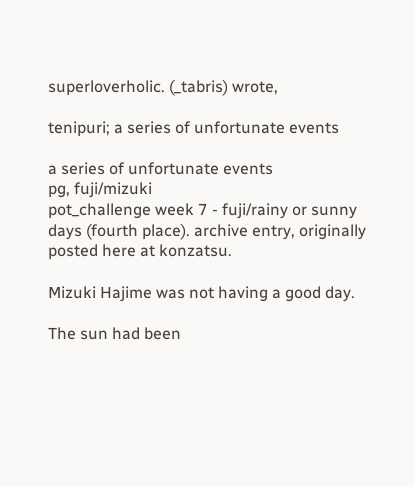superloverholic. (_tabris) wrote,

tenipuri; a series of unfortunate events

a series of unfortunate events
pg, fuji/mizuki
pot_challenge week 7 - fuji/rainy or sunny days (fourth place). archive entry, originally posted here at konzatsu.

Mizuki Hajime was not having a good day.

The sun had been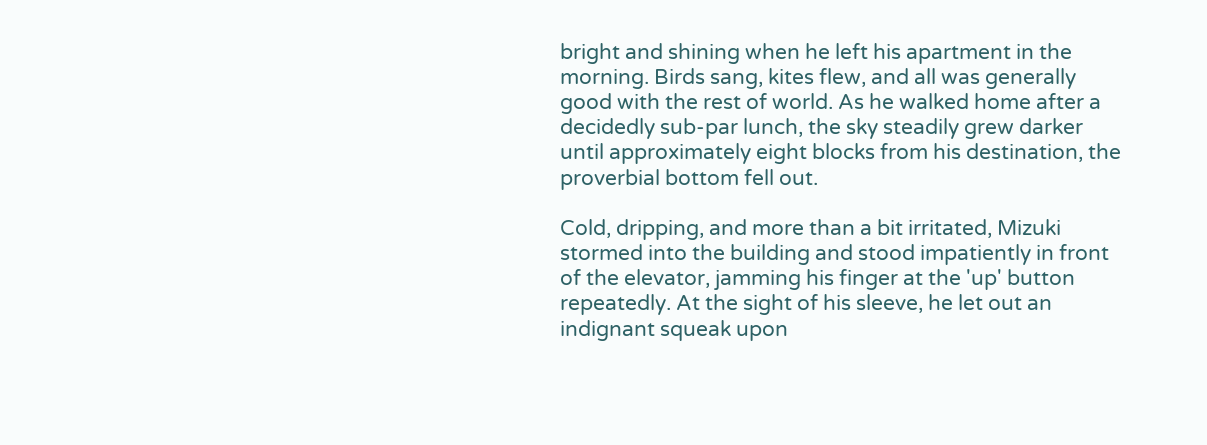bright and shining when he left his apartment in the morning. Birds sang, kites flew, and all was generally good with the rest of world. As he walked home after a decidedly sub-par lunch, the sky steadily grew darker until approximately eight blocks from his destination, the proverbial bottom fell out.

Cold, dripping, and more than a bit irritated, Mizuki stormed into the building and stood impatiently in front of the elevator, jamming his finger at the 'up' button repeatedly. At the sight of his sleeve, he let out an indignant squeak upon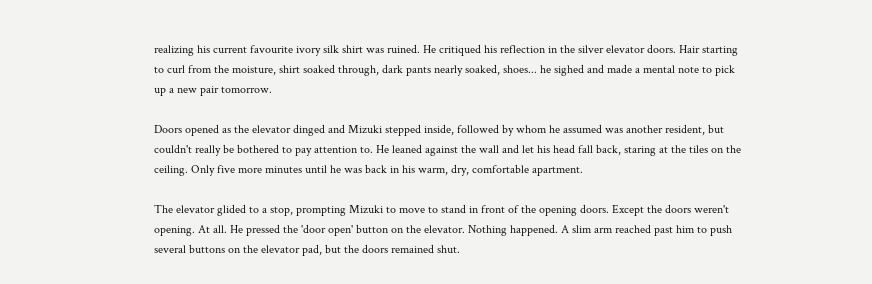realizing his current favourite ivory silk shirt was ruined. He critiqued his reflection in the silver elevator doors. Hair starting to curl from the moisture, shirt soaked through, dark pants nearly soaked, shoes... he sighed and made a mental note to pick up a new pair tomorrow.

Doors opened as the elevator dinged and Mizuki stepped inside, followed by whom he assumed was another resident, but couldn't really be bothered to pay attention to. He leaned against the wall and let his head fall back, staring at the tiles on the ceiling. Only five more minutes until he was back in his warm, dry, comfortable apartment.

The elevator glided to a stop, prompting Mizuki to move to stand in front of the opening doors. Except the doors weren't opening. At all. He pressed the 'door open' button on the elevator. Nothing happened. A slim arm reached past him to push several buttons on the elevator pad, but the doors remained shut.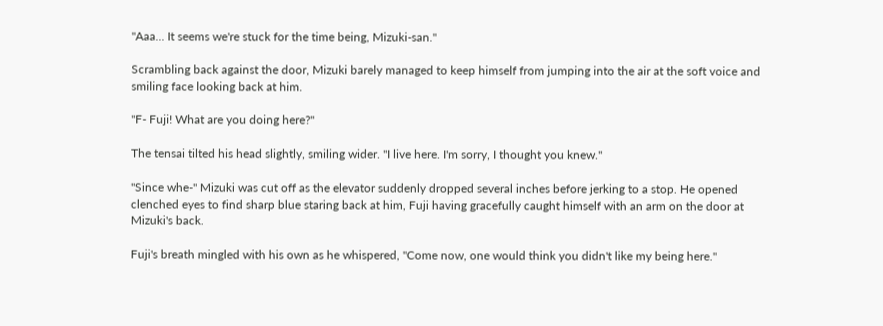"Aaa... It seems we're stuck for the time being, Mizuki-san."

Scrambling back against the door, Mizuki barely managed to keep himself from jumping into the air at the soft voice and smiling face looking back at him.

"F- Fuji! What are you doing here?"

The tensai tilted his head slightly, smiling wider. "I live here. I'm sorry, I thought you knew."

"Since whe-" Mizuki was cut off as the elevator suddenly dropped several inches before jerking to a stop. He opened clenched eyes to find sharp blue staring back at him, Fuji having gracefully caught himself with an arm on the door at Mizuki's back.

Fuji's breath mingled with his own as he whispered, "Come now, one would think you didn't like my being here."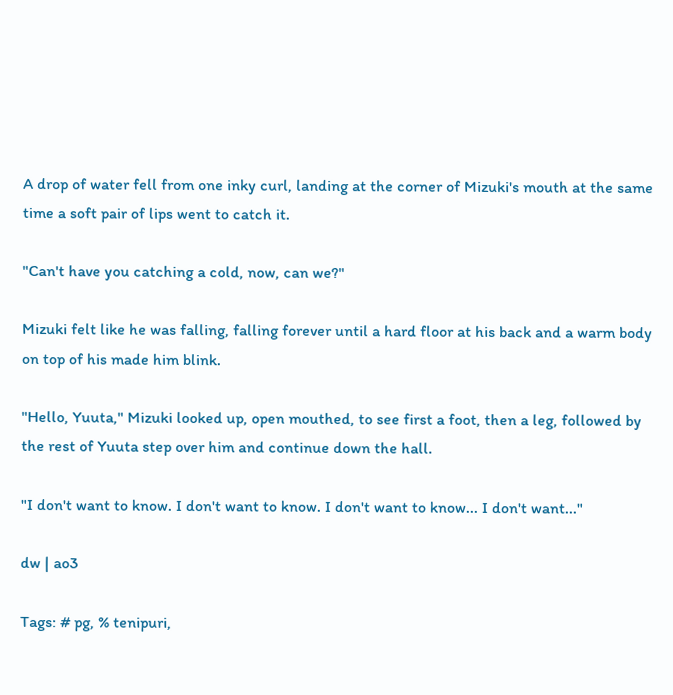A drop of water fell from one inky curl, landing at the corner of Mizuki's mouth at the same time a soft pair of lips went to catch it.

"Can't have you catching a cold, now, can we?"

Mizuki felt like he was falling, falling forever until a hard floor at his back and a warm body on top of his made him blink.

"Hello, Yuuta," Mizuki looked up, open mouthed, to see first a foot, then a leg, followed by the rest of Yuuta step over him and continue down the hall.

"I don't want to know. I don't want to know. I don't want to know... I don't want..."

dw | ao3

Tags: # pg, % tenipuri,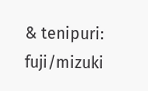& tenipuri: fuji/mizuki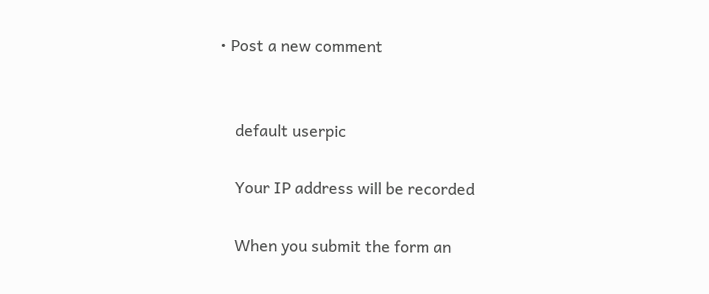• Post a new comment


    default userpic

    Your IP address will be recorded

    When you submit the form an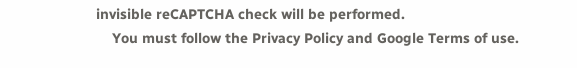invisible reCAPTCHA check will be performed.
    You must follow the Privacy Policy and Google Terms of use.